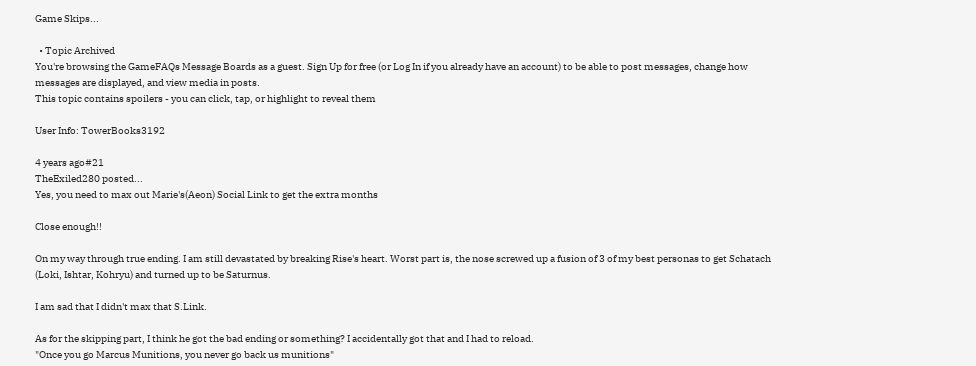Game Skips...

  • Topic Archived
You're browsing the GameFAQs Message Boards as a guest. Sign Up for free (or Log In if you already have an account) to be able to post messages, change how messages are displayed, and view media in posts.
This topic contains spoilers - you can click, tap, or highlight to reveal them

User Info: TowerBooks3192

4 years ago#21
TheExiled280 posted...
Yes, you need to max out Marie's(Aeon) Social Link to get the extra months

Close enough!!

On my way through true ending. I am still devastated by breaking Rise's heart. Worst part is, the nose screwed up a fusion of 3 of my best personas to get Schatach (Loki, Ishtar, Kohryu) and turned up to be Saturnus.

I am sad that I didn't max that S.Link.

As for the skipping part, I think he got the bad ending or something? I accidentally got that and I had to reload.
"Once you go Marcus Munitions, you never go back us munitions"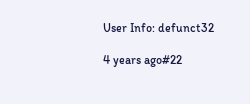User Info: defunct32

4 years ago#22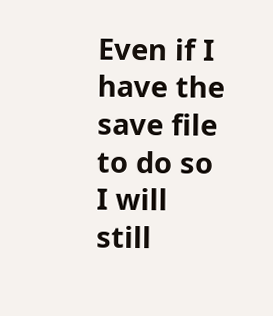Even if I have the save file to do so I will still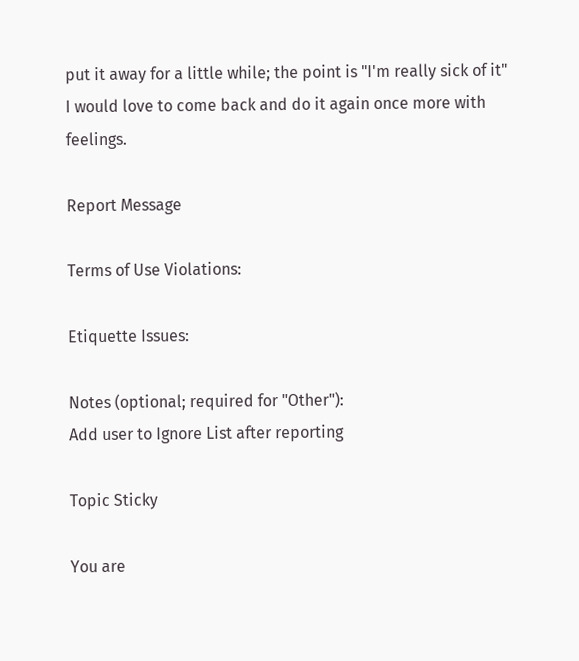put it away for a little while; the point is "I'm really sick of it" I would love to come back and do it again once more with feelings.

Report Message

Terms of Use Violations:

Etiquette Issues:

Notes (optional; required for "Other"):
Add user to Ignore List after reporting

Topic Sticky

You are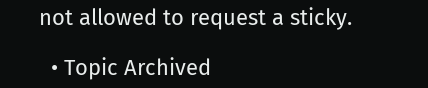not allowed to request a sticky.

  • Topic Archived